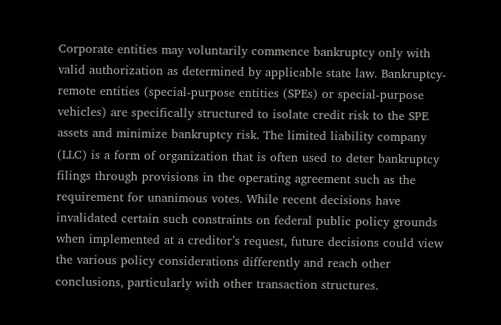Corporate entities may voluntarily commence bankruptcy only with valid authorization as determined by applicable state law. Bankruptcy-remote entities (special-purpose entities (SPEs) or special-purpose vehicles) are specifically structured to isolate credit risk to the SPE assets and minimize bankruptcy risk. The limited liability company (LLC) is a form of organization that is often used to deter bankruptcy filings through provisions in the operating agreement such as the requirement for unanimous votes. While recent decisions have invalidated certain such constraints on federal public policy grounds when implemented at a creditor’s request, future decisions could view the various policy considerations differently and reach other conclusions, particularly with other transaction structures.